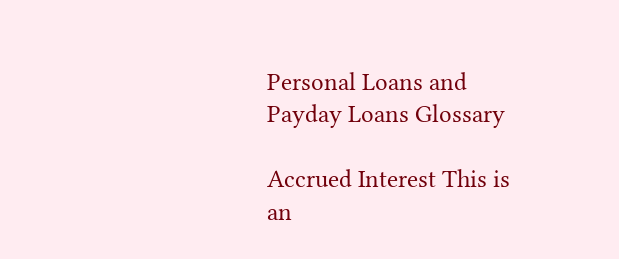Personal Loans and Payday Loans Glossary

Accrued Interest This is an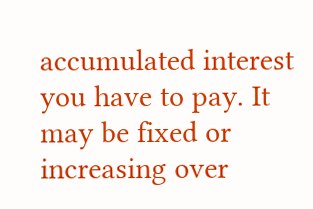accumulated interest you have to pay. It may be fixed or increasing over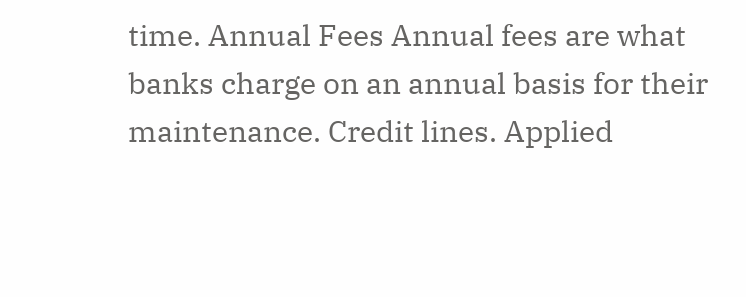time. Annual Fees Annual fees are what banks charge on an annual basis for their maintenance. Credit lines. Applied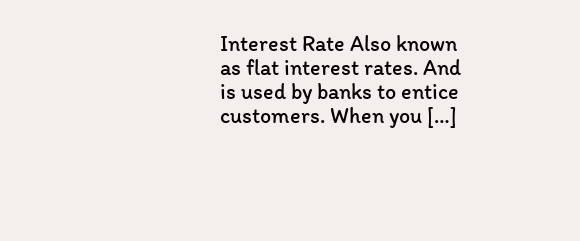Interest Rate Also known as flat interest rates. And is used by banks to entice customers. When you […]